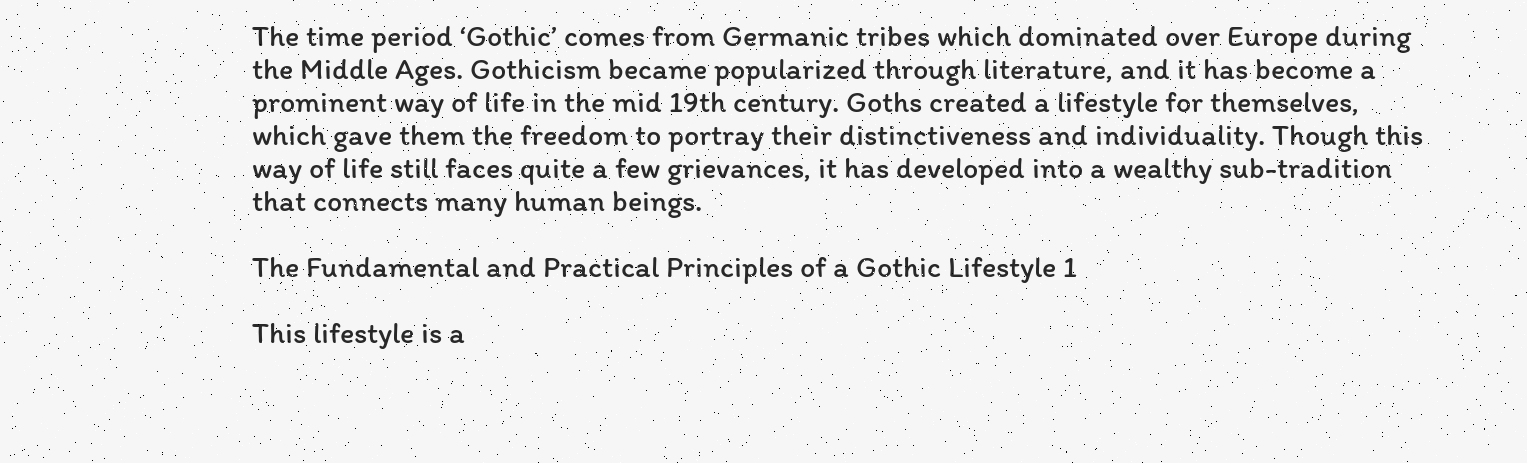The time period ‘Gothic’ comes from Germanic tribes which dominated over Europe during the Middle Ages. Gothicism became popularized through literature, and it has become a prominent way of life in the mid 19th century. Goths created a lifestyle for themselves, which gave them the freedom to portray their distinctiveness and individuality. Though this way of life still faces quite a few grievances, it has developed into a wealthy sub-tradition that connects many human beings.

The Fundamental and Practical Principles of a Gothic Lifestyle 1

This lifestyle is a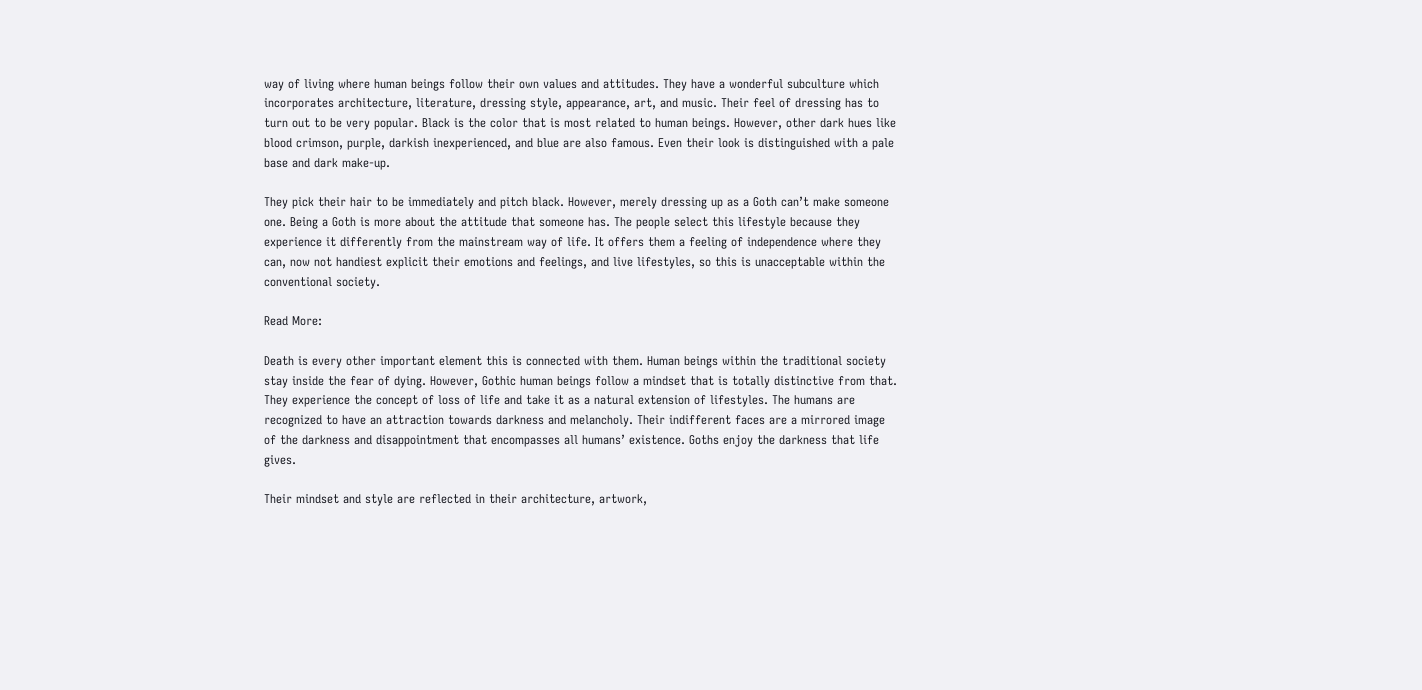way of living where human beings follow their own values and attitudes. They have a wonderful subculture which incorporates architecture, literature, dressing style, appearance, art, and music. Their feel of dressing has to turn out to be very popular. Black is the color that is most related to human beings. However, other dark hues like blood crimson, purple, darkish inexperienced, and blue are also famous. Even their look is distinguished with a pale base and dark make-up.

They pick their hair to be immediately and pitch black. However, merely dressing up as a Goth can’t make someone one. Being a Goth is more about the attitude that someone has. The people select this lifestyle because they experience it differently from the mainstream way of life. It offers them a feeling of independence where they can, now not handiest explicit their emotions and feelings, and live lifestyles, so this is unacceptable within the conventional society.

Read More:

Death is every other important element this is connected with them. Human beings within the traditional society stay inside the fear of dying. However, Gothic human beings follow a mindset that is totally distinctive from that. They experience the concept of loss of life and take it as a natural extension of lifestyles. The humans are recognized to have an attraction towards darkness and melancholy. Their indifferent faces are a mirrored image of the darkness and disappointment that encompasses all humans’ existence. Goths enjoy the darkness that life gives.

Their mindset and style are reflected in their architecture, artwork,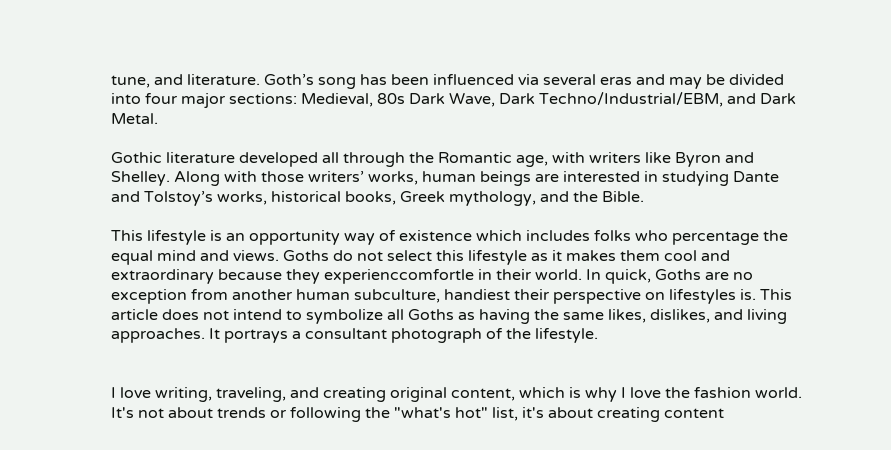tune, and literature. Goth’s song has been influenced via several eras and may be divided into four major sections: Medieval, 80s Dark Wave, Dark Techno/Industrial/EBM, and Dark Metal.

Gothic literature developed all through the Romantic age, with writers like Byron and Shelley. Along with those writers’ works, human beings are interested in studying Dante and Tolstoy’s works, historical books, Greek mythology, and the Bible.

This lifestyle is an opportunity way of existence which includes folks who percentage the equal mind and views. Goths do not select this lifestyle as it makes them cool and extraordinary because they experienccomfortle in their world. In quick, Goths are no exception from another human subculture, handiest their perspective on lifestyles is. This article does not intend to symbolize all Goths as having the same likes, dislikes, and living approaches. It portrays a consultant photograph of the lifestyle.


I love writing, traveling, and creating original content, which is why I love the fashion world. It's not about trends or following the "what's hot" list, it's about creating content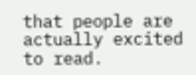that people are actually excited to read.